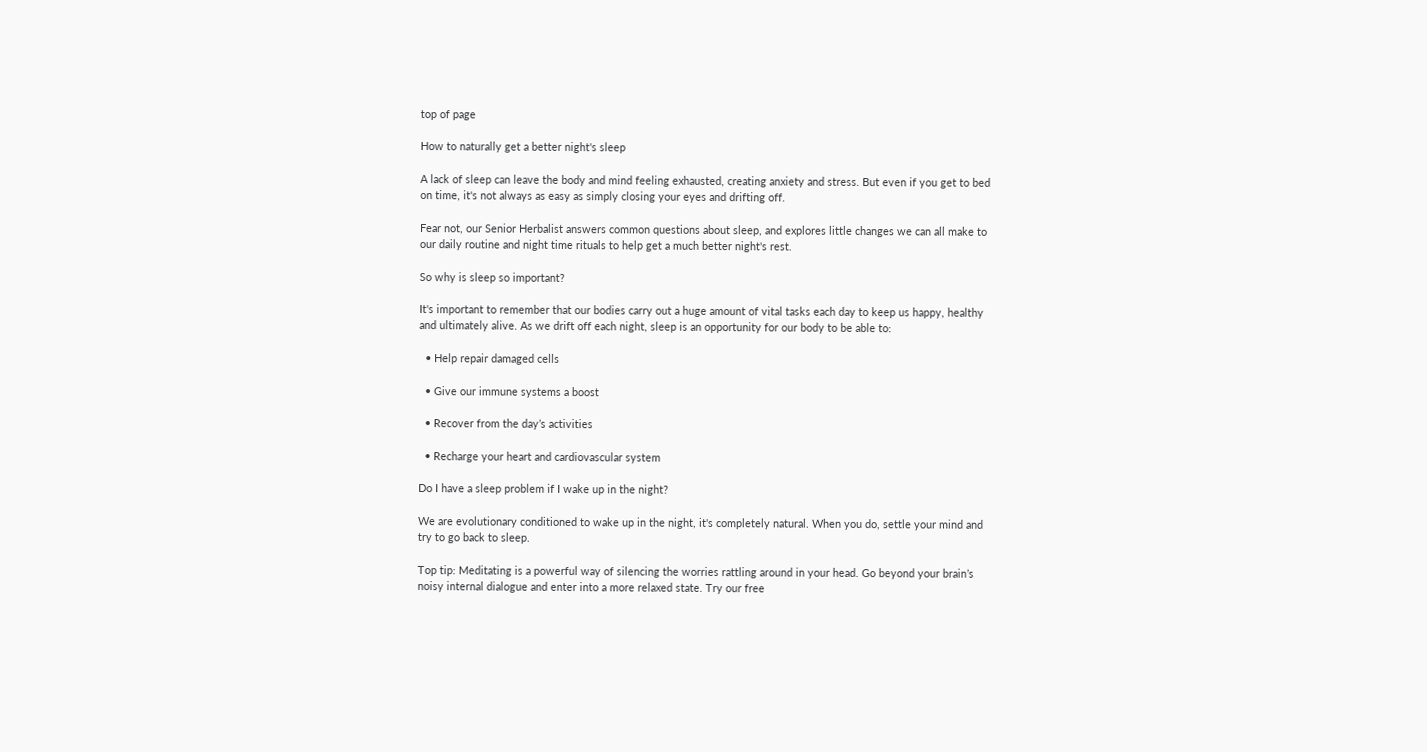top of page

How to naturally get a better night's sleep

A lack of sleep can leave the body and mind feeling exhausted, creating anxiety and stress. But even if you get to bed on time, it's not always as easy as simply closing your eyes and drifting off.

Fear not, our Senior Herbalist answers common questions about sleep, and explores little changes we can all make to our daily routine and night time rituals to help get a much better night's rest.

So why is sleep so important?

It's important to remember that our bodies carry out a huge amount of vital tasks each day to keep us happy, healthy and ultimately alive. As we drift off each night, sleep is an opportunity for our body to be able to:

  • Help repair damaged cells

  • Give our immune systems a boost

  • Recover from the day’s activities

  • Recharge your heart and cardiovascular system

Do I have a sleep problem if I wake up in the night?

We are evolutionary conditioned to wake up in the night, it's completely natural. When you do, settle your mind and try to go back to sleep.

Top tip: Meditating is a powerful way of silencing the worries rattling around in your head. Go beyond your brain’s noisy internal dialogue and enter into a more relaxed state. Try our free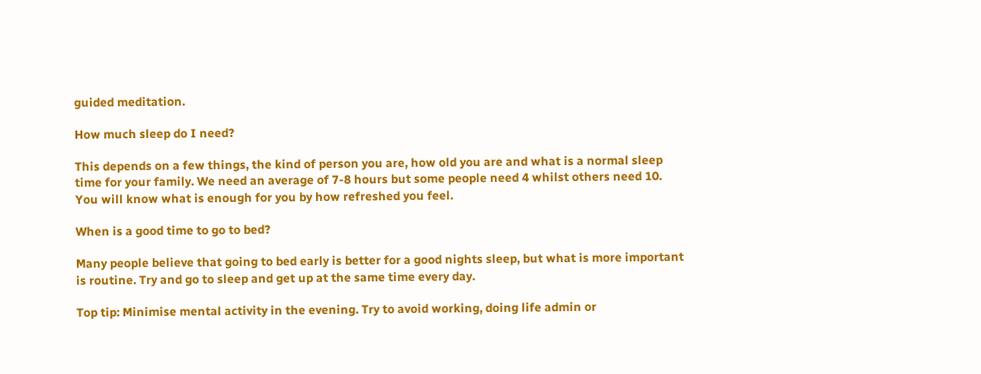guided meditation.

How much sleep do I need?

This depends on a few things, the kind of person you are, how old you are and what is a normal sleep time for your family. We need an average of 7-8 hours but some people need 4 whilst others need 10. You will know what is enough for you by how refreshed you feel.

When is a good time to go to bed?

Many people believe that going to bed early is better for a good nights sleep, but what is more important is routine. Try and go to sleep and get up at the same time every day.

Top tip: Minimise mental activity in the evening. Try to avoid working, doing life admin or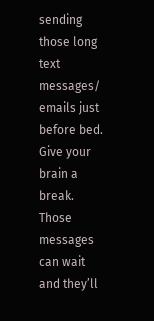sending those long text messages/ emails just before bed. Give your brain a break. Those messages can wait and they’ll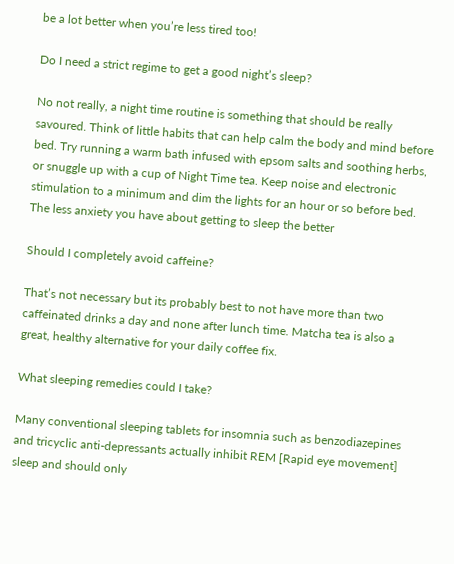be a lot better when you’re less tired too!

Do I need a strict regime to get a good night’s sleep?

No not really, a night time routine is something that should be really savoured. Think of little habits that can help calm the body and mind before bed. Try running a warm bath infused with epsom salts and soothing herbs, or snuggle up with a cup of Night Time tea. Keep noise and electronic stimulation to a minimum and dim the lights for an hour or so before bed. The less anxiety you have about getting to sleep the better

Should I completely avoid caffeine?

That’s not necessary but its probably best to not have more than two caffeinated drinks a day and none after lunch time. Matcha tea is also a great, healthy alternative for your daily coffee fix.

What sleeping remedies could I take?

Many conventional sleeping tablets for insomnia such as benzodiazepines and tricyclic anti-depressants actually inhibit REM [Rapid eye movement] sleep and should only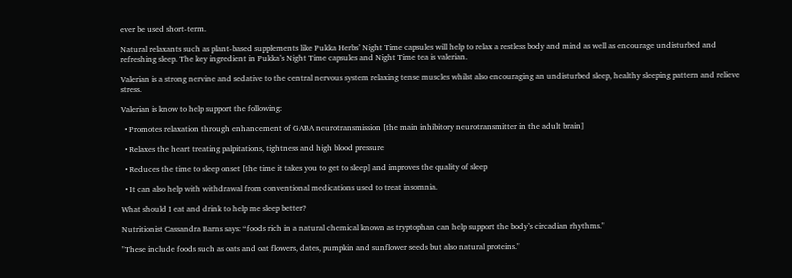ever be used short-term.

Natural relaxants such as plant-based supplements like Pukka Herbs’ Night Time capsules will help to relax a restless body and mind as well as encourage undisturbed and refreshing sleep. The key ingredient in Pukka’s Night Time capsules and Night Time tea is valerian.

Valerian is a strong nervine and sedative to the central nervous system relaxing tense muscles whilst also encouraging an undisturbed sleep, healthy sleeping pattern and relieve stress.

Valerian is know to help support the following:

  • Promotes relaxation through enhancement of GABA neurotransmission [the main inhibitory neurotransmitter in the adult brain]

  • Relaxes the heart treating palpitations, tightness and high blood pressure

  • Reduces the time to sleep onset [the time it takes you to get to sleep] and improves the quality of sleep

  • It can also help with withdrawal from conventional medications used to treat insomnia.

What should I eat and drink to help me sleep better?

Nutritionist Cassandra Barns says: “foods rich in a natural chemical known as tryptophan can help support the body’s circadian rhythms."

"These include foods such as oats and oat flowers, dates, pumpkin and sunflower seeds but also natural proteins."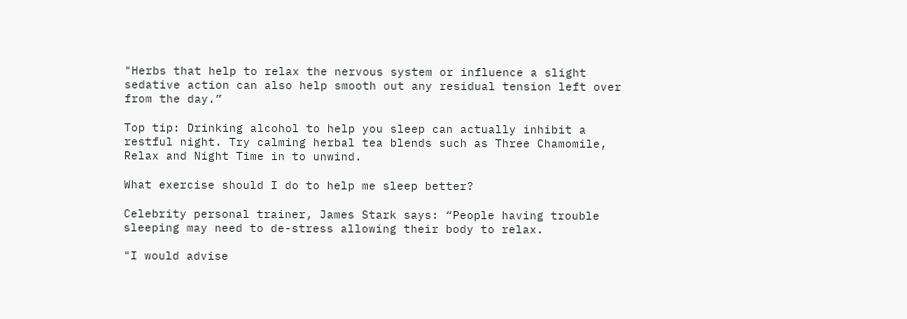"Herbs that help to relax the nervous system or influence a slight sedative action can also help smooth out any residual tension left over from the day.”

Top tip: Drinking alcohol to help you sleep can actually inhibit a restful night. Try calming herbal tea blends such as Three Chamomile, Relax and Night Time in to unwind.

What exercise should I do to help me sleep better?

Celebrity personal trainer, James Stark says: “People having trouble sleeping may need to de-stress allowing their body to relax.

"I would advise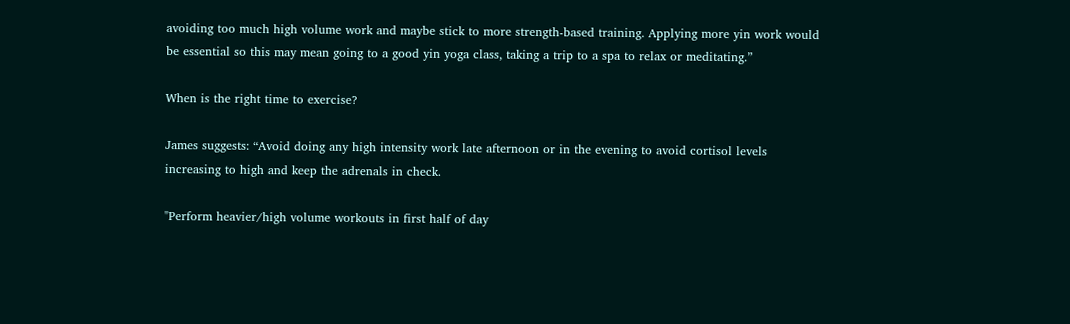avoiding too much high volume work and maybe stick to more strength-based training. Applying more yin work would be essential so this may mean going to a good yin yoga class, taking a trip to a spa to relax or meditating.”

When is the right time to exercise?

James suggests: “Avoid doing any high intensity work late afternoon or in the evening to avoid cortisol levels increasing to high and keep the adrenals in check.

"Perform heavier/high volume workouts in first half of day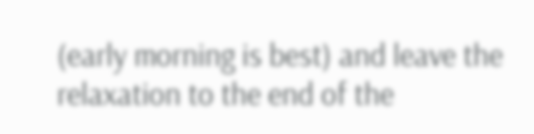(early morning is best) and leave the relaxation to the end of the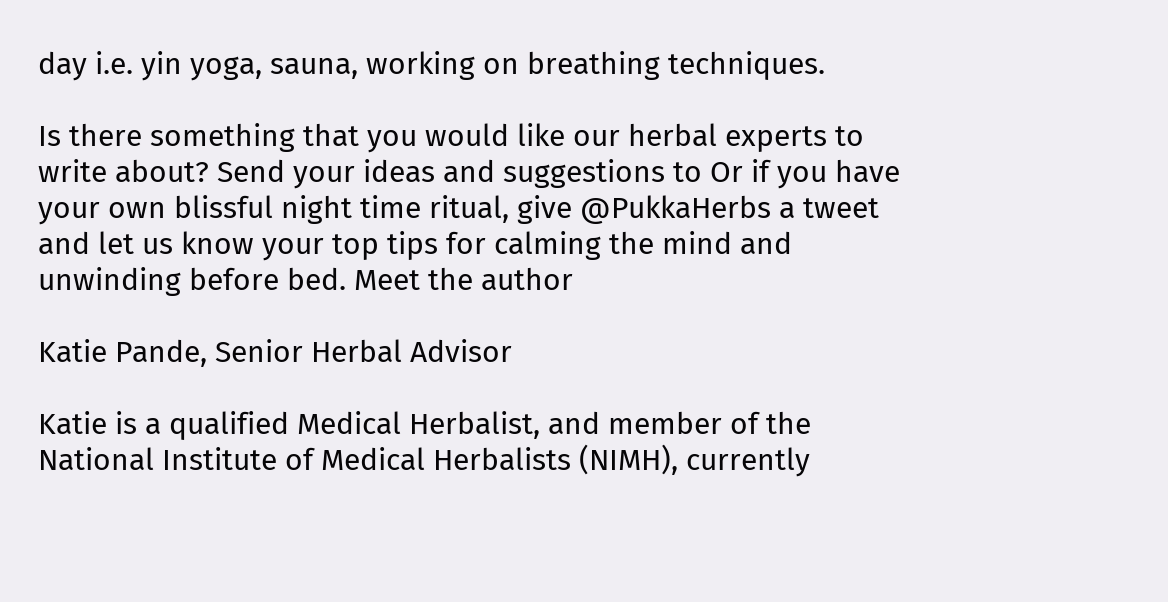day i.e. yin yoga, sauna, working on breathing techniques.

Is there something that you would like our herbal experts to write about? Send your ideas and suggestions to Or if you have your own blissful night time ritual, give @PukkaHerbs a tweet and let us know your top tips for calming the mind and unwinding before bed. Meet the author

Katie Pande, Senior Herbal Advisor

Katie is a qualified Medical Herbalist, and member of the National Institute of Medical Herbalists (NIMH), currently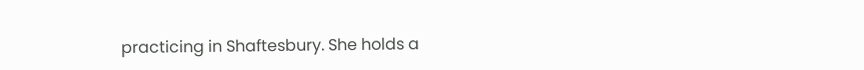practicing in Shaftesbury. She holds a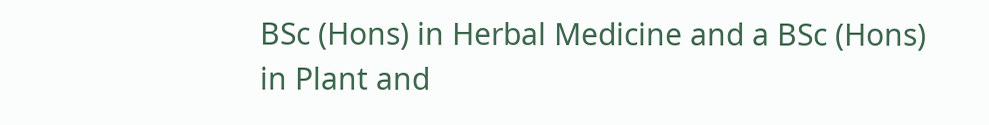BSc (Hons) in Herbal Medicine and a BSc (Hons) in Plant and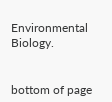Environmental Biology.


bottom of page